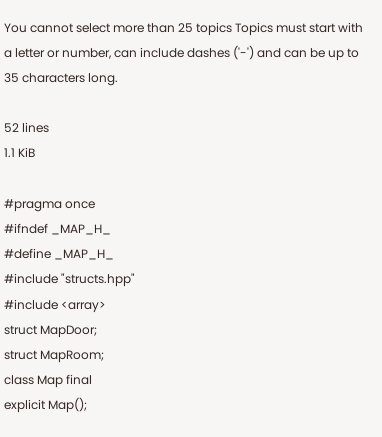You cannot select more than 25 topics Topics must start with a letter or number, can include dashes ('-') and can be up to 35 characters long.

52 lines
1.1 KiB

#pragma once
#ifndef _MAP_H_
#define _MAP_H_
#include "structs.hpp"
#include <array>
struct MapDoor;
struct MapRoom;
class Map final
explicit Map();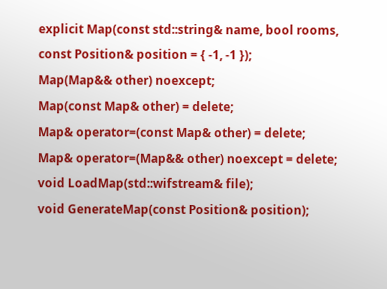explicit Map(const std::string& name, bool rooms, const Position& position = { -1, -1 });
Map(Map&& other) noexcept;
Map(const Map& other) = delete;
Map& operator=(const Map& other) = delete;
Map& operator=(Map&& other) noexcept = delete;
void LoadMap(std::wifstream& file);
void GenerateMap(const Position& position);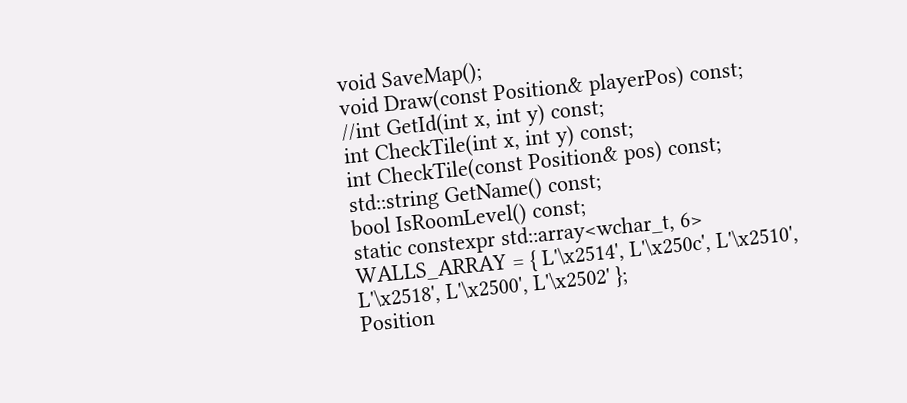void SaveMap();
void Draw(const Position& playerPos) const;
//int GetId(int x, int y) const;
int CheckTile(int x, int y) const;
int CheckTile(const Position& pos) const;
std::string GetName() const;
bool IsRoomLevel() const;
static constexpr std::array<wchar_t, 6> WALLS_ARRAY = { L'\x2514', L'\x250c', L'\x2510', L'\x2518', L'\x2500', L'\x2502' };
Position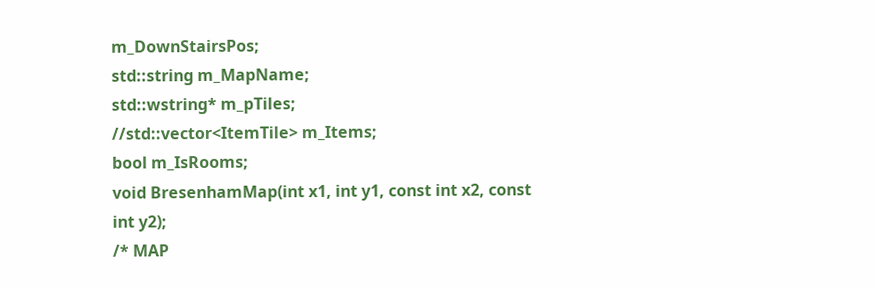m_DownStairsPos;
std::string m_MapName;
std::wstring* m_pTiles;
//std::vector<ItemTile> m_Items;
bool m_IsRooms;
void BresenhamMap(int x1, int y1, const int x2, const int y2);
/* MAP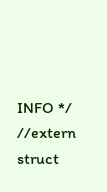INFO */
//extern struct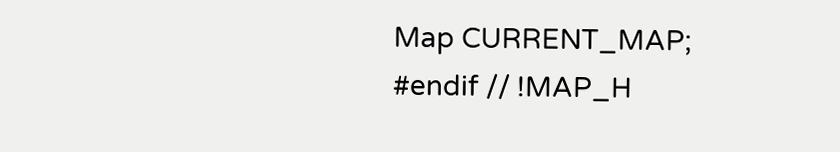Map CURRENT_MAP;
#endif // !MAP_H